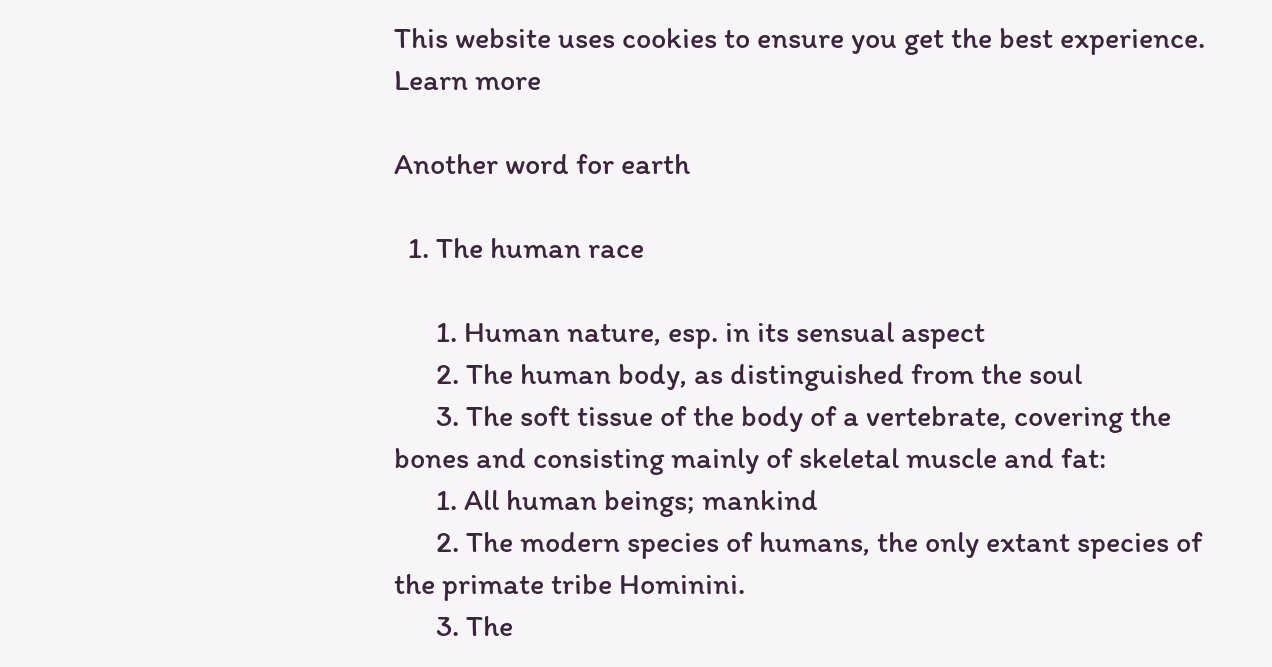This website uses cookies to ensure you get the best experience. Learn more

Another word for earth

  1. The human race

      1. Human nature, esp. in its sensual aspect
      2. The human body, as distinguished from the soul
      3. The soft tissue of the body of a vertebrate, covering the bones and consisting mainly of skeletal muscle and fat:
      1. All human beings; mankind
      2. The modern species of humans, the only extant species of the primate tribe Hominini.
      3. The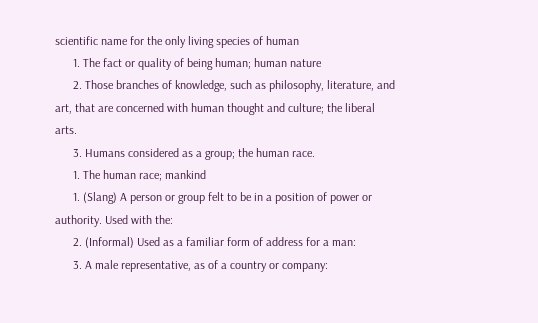scientific name for the only living species of human
      1. The fact or quality of being human; human nature
      2. Those branches of knowledge, such as philosophy, literature, and art, that are concerned with human thought and culture; the liberal arts.
      3. Humans considered as a group; the human race.
      1. The human race; mankind
      1. (Slang) A person or group felt to be in a position of power or authority. Used with the:
      2. (Informal) Used as a familiar form of address for a man:
      3. A male representative, as of a country or company: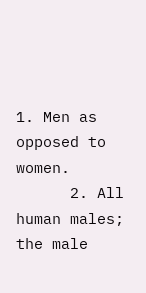1. Men as opposed to women.
      2. All human males; the male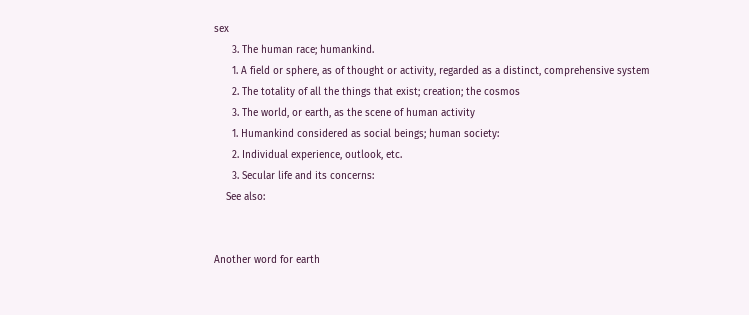sex
      3. The human race; humankind.
      1. A field or sphere, as of thought or activity, regarded as a distinct, comprehensive system
      2. The totality of all the things that exist; creation; the cosmos
      3. The world, or earth, as the scene of human activity
      1. Humankind considered as social beings; human society:
      2. Individual experience, outlook, etc.
      3. Secular life and its concerns:
    See also:


Another word for earth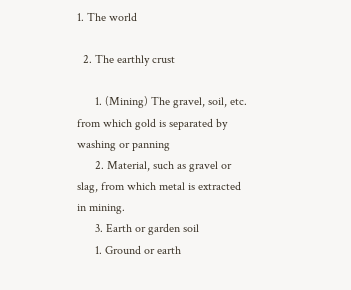1. The world

  2. The earthly crust

      1. (Mining) The gravel, soil, etc. from which gold is separated by washing or panning
      2. Material, such as gravel or slag, from which metal is extracted in mining.
      3. Earth or garden soil
      1. Ground or earth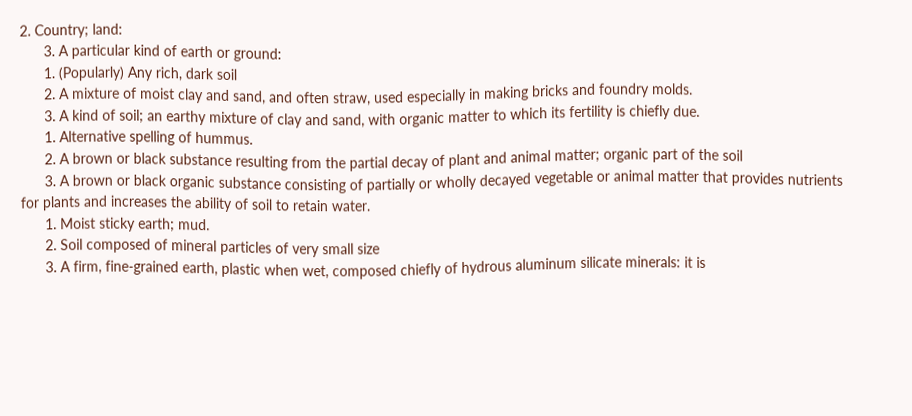2. Country; land:
      3. A particular kind of earth or ground:
      1. (Popularly) Any rich, dark soil
      2. A mixture of moist clay and sand, and often straw, used especially in making bricks and foundry molds.
      3. A kind of soil; an earthy mixture of clay and sand, with organic matter to which its fertility is chiefly due.
      1. Alternative spelling of hummus.
      2. A brown or black substance resulting from the partial decay of plant and animal matter; organic part of the soil
      3. A brown or black organic substance consisting of partially or wholly decayed vegetable or animal matter that provides nutrients for plants and increases the ability of soil to retain water.
      1. Moist sticky earth; mud.
      2. Soil composed of mineral particles of very small size
      3. A firm, fine-grained earth, plastic when wet, composed chiefly of hydrous aluminum silicate minerals: it is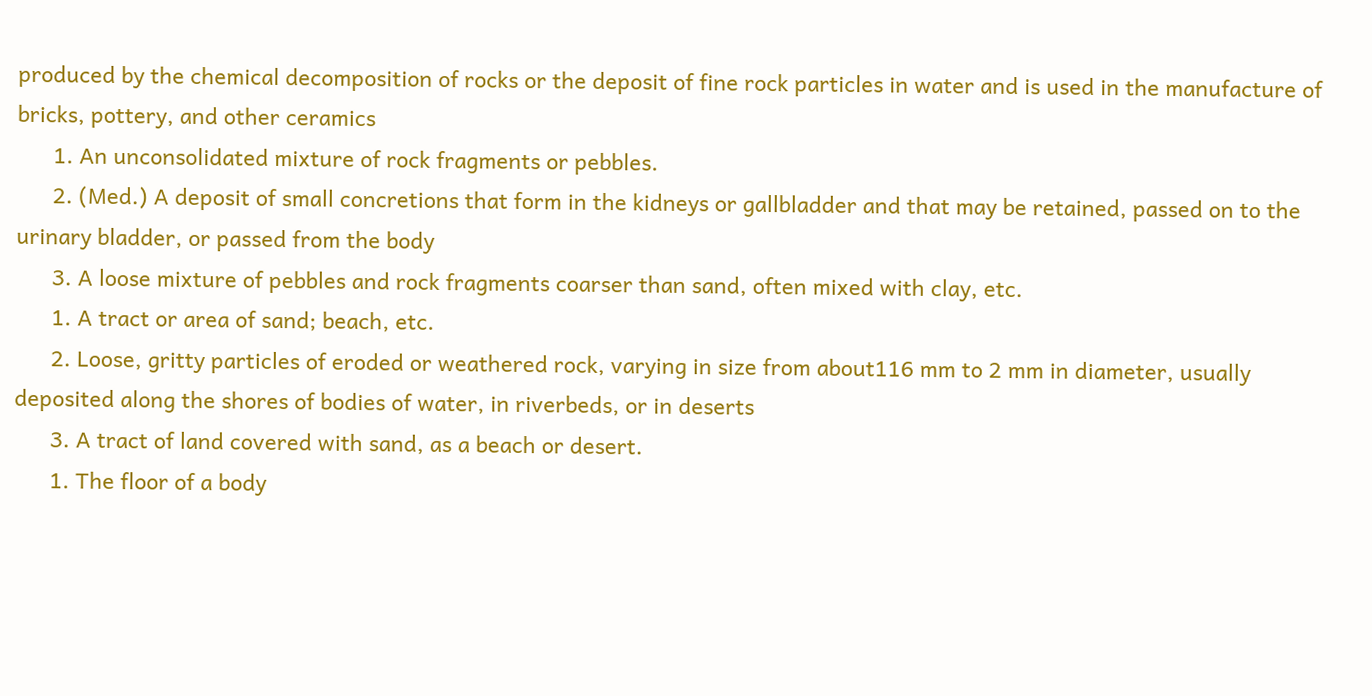produced by the chemical decomposition of rocks or the deposit of fine rock particles in water and is used in the manufacture of bricks, pottery, and other ceramics
      1. An unconsolidated mixture of rock fragments or pebbles.
      2. (Med.) A deposit of small concretions that form in the kidneys or gallbladder and that may be retained, passed on to the urinary bladder, or passed from the body
      3. A loose mixture of pebbles and rock fragments coarser than sand, often mixed with clay, etc.
      1. A tract or area of sand; beach, etc.
      2. Loose, gritty particles of eroded or weathered rock, varying in size from about116 mm to 2 mm in diameter, usually deposited along the shores of bodies of water, in riverbeds, or in deserts
      3. A tract of land covered with sand, as a beach or desert.
      1. The floor of a body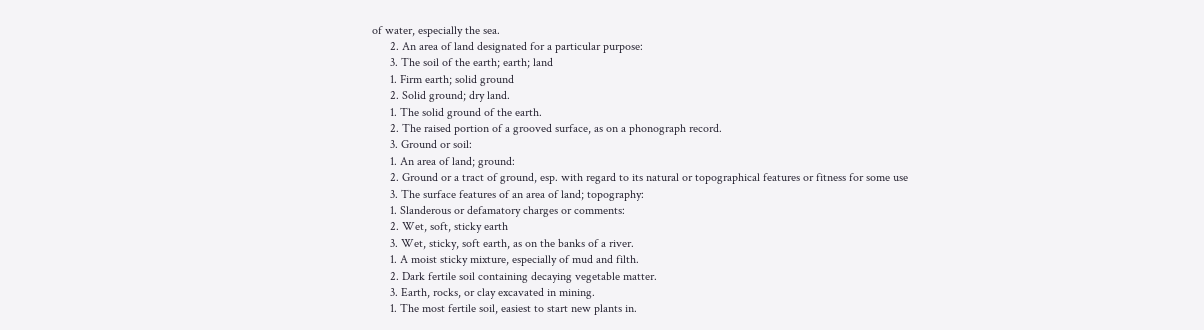of water, especially the sea.
      2. An area of land designated for a particular purpose:
      3. The soil of the earth; earth; land
      1. Firm earth; solid ground
      2. Solid ground; dry land.
      1. The solid ground of the earth.
      2. The raised portion of a grooved surface, as on a phonograph record.
      3. Ground or soil:
      1. An area of land; ground:
      2. Ground or a tract of ground, esp. with regard to its natural or topographical features or fitness for some use
      3. The surface features of an area of land; topography:
      1. Slanderous or defamatory charges or comments:
      2. Wet, soft, sticky earth
      3. Wet, sticky, soft earth, as on the banks of a river.
      1. A moist sticky mixture, especially of mud and filth.
      2. Dark fertile soil containing decaying vegetable matter.
      3. Earth, rocks, or clay excavated in mining.
      1. The most fertile soil, easiest to start new plants in.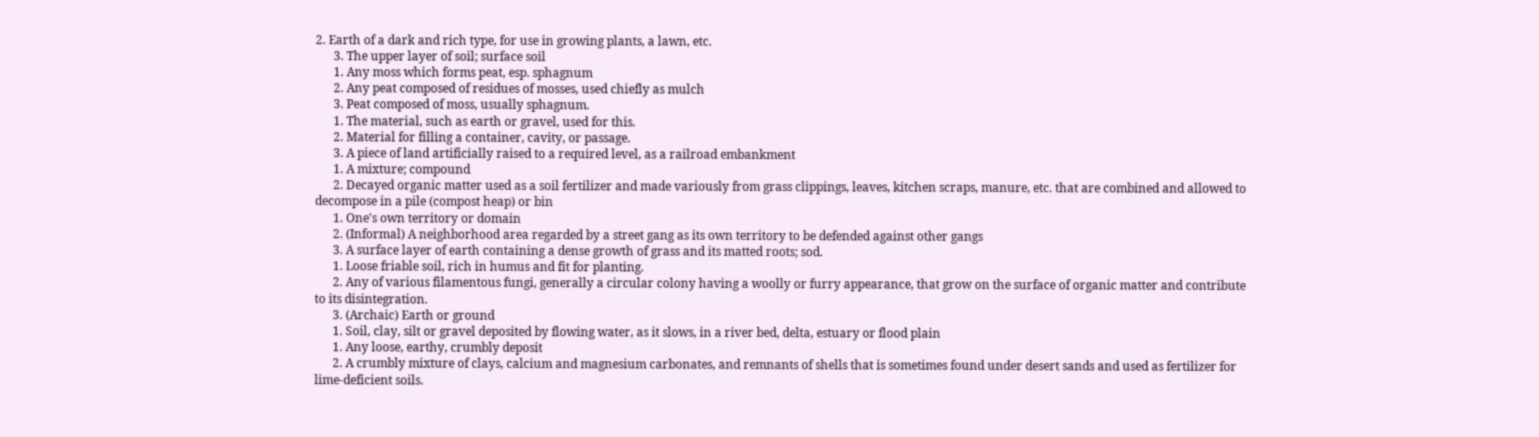2. Earth of a dark and rich type, for use in growing plants, a lawn, etc.
      3. The upper layer of soil; surface soil
      1. Any moss which forms peat, esp. sphagnum
      2. Any peat composed of residues of mosses, used chiefly as mulch
      3. Peat composed of moss, usually sphagnum.
      1. The material, such as earth or gravel, used for this.
      2. Material for filling a container, cavity, or passage.
      3. A piece of land artificially raised to a required level, as a railroad embankment
      1. A mixture; compound
      2. Decayed organic matter used as a soil fertilizer and made variously from grass clippings, leaves, kitchen scraps, manure, etc. that are combined and allowed to decompose in a pile (compost heap) or bin
      1. One's own territory or domain
      2. (Informal) A neighborhood area regarded by a street gang as its own territory to be defended against other gangs
      3. A surface layer of earth containing a dense growth of grass and its matted roots; sod.
      1. Loose friable soil, rich in humus and fit for planting.
      2. Any of various filamentous fungi, generally a circular colony having a woolly or furry appearance, that grow on the surface of organic matter and contribute to its disintegration.
      3. (Archaic) Earth or ground
      1. Soil, clay, silt or gravel deposited by flowing water, as it slows, in a river bed, delta, estuary or flood plain
      1. Any loose, earthy, crumbly deposit
      2. A crumbly mixture of clays, calcium and magnesium carbonates, and remnants of shells that is sometimes found under desert sands and used as fertilizer for lime-deficient soils.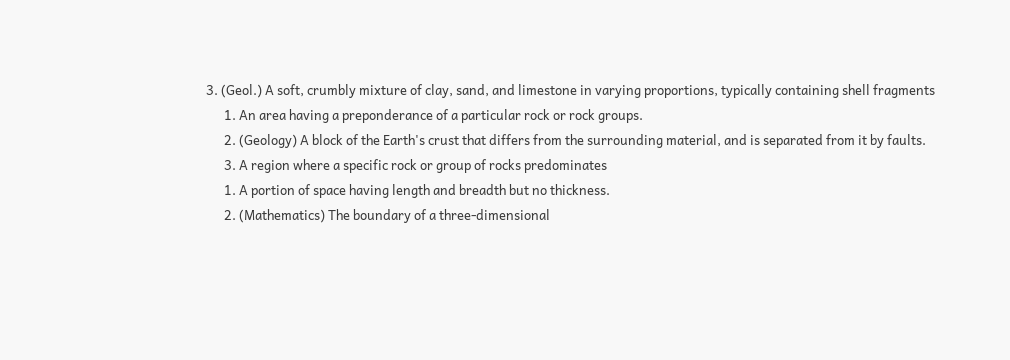3. (Geol.) A soft, crumbly mixture of clay, sand, and limestone in varying proportions, typically containing shell fragments
      1. An area having a preponderance of a particular rock or rock groups.
      2. (Geology) A block of the Earth's crust that differs from the surrounding material, and is separated from it by faults.
      3. A region where a specific rock or group of rocks predominates
      1. A portion of space having length and breadth but no thickness.
      2. (Mathematics) The boundary of a three-dimensional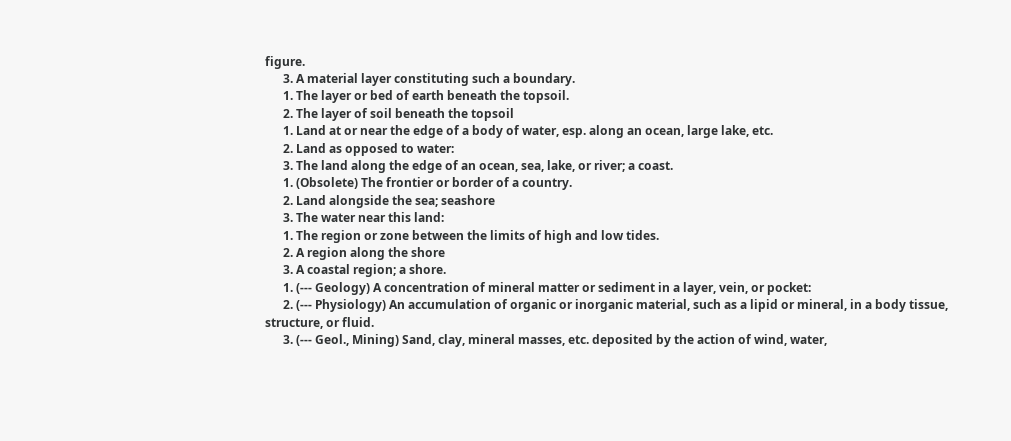figure.
      3. A material layer constituting such a boundary.
      1. The layer or bed of earth beneath the topsoil.
      2. The layer of soil beneath the topsoil
      1. Land at or near the edge of a body of water, esp. along an ocean, large lake, etc.
      2. Land as opposed to water:
      3. The land along the edge of an ocean, sea, lake, or river; a coast.
      1. (Obsolete) The frontier or border of a country.
      2. Land alongside the sea; seashore
      3. The water near this land:
      1. The region or zone between the limits of high and low tides.
      2. A region along the shore
      3. A coastal region; a shore.
      1. (--- Geology) A concentration of mineral matter or sediment in a layer, vein, or pocket:
      2. (--- Physiology) An accumulation of organic or inorganic material, such as a lipid or mineral, in a body tissue, structure, or fluid.
      3. (--- Geol., Mining) Sand, clay, mineral masses, etc. deposited by the action of wind, water,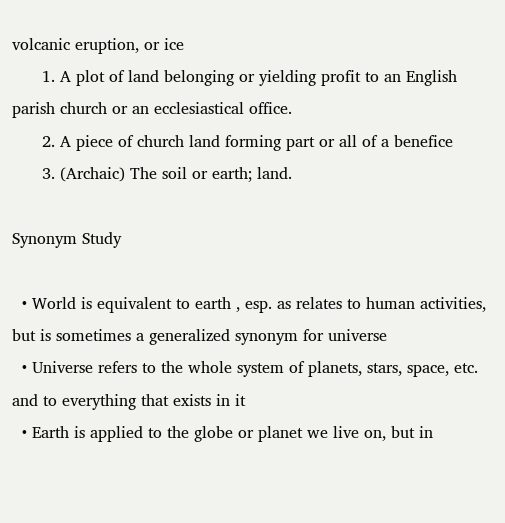volcanic eruption, or ice
      1. A plot of land belonging or yielding profit to an English parish church or an ecclesiastical office.
      2. A piece of church land forming part or all of a benefice
      3. (Archaic) The soil or earth; land.

Synonym Study

  • World is equivalent to earth , esp. as relates to human activities, but is sometimes a generalized synonym for universe
  • Universe refers to the whole system of planets, stars, space, etc. and to everything that exists in it
  • Earth is applied to the globe or planet we live on, but in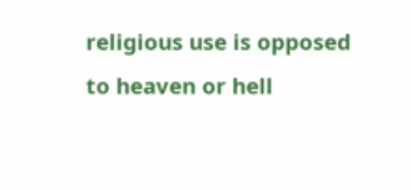religious use is opposed to heaven or hell